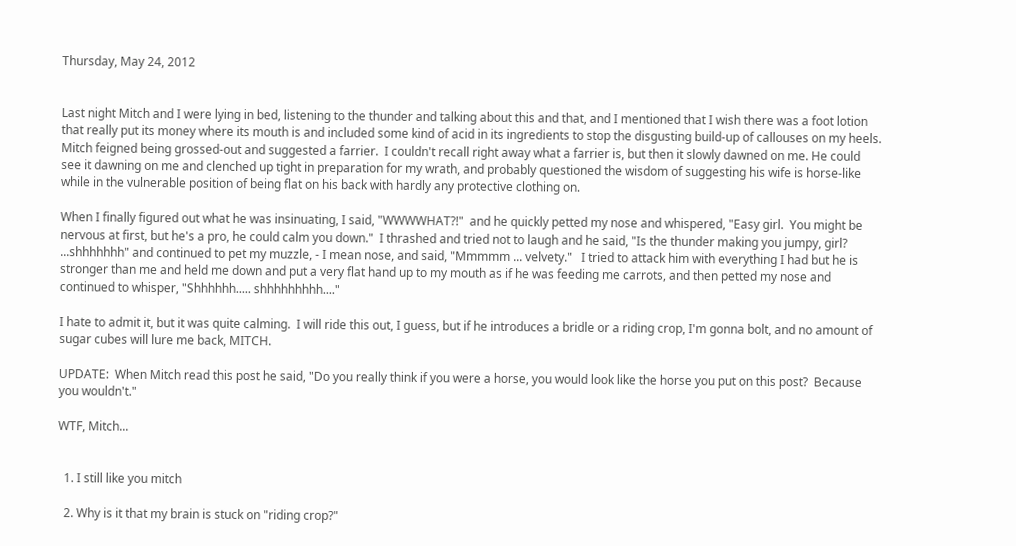Thursday, May 24, 2012


Last night Mitch and I were lying in bed, listening to the thunder and talking about this and that, and I mentioned that I wish there was a foot lotion that really put its money where its mouth is and included some kind of acid in its ingredients to stop the disgusting build-up of callouses on my heels.  Mitch feigned being grossed-out and suggested a farrier.  I couldn't recall right away what a farrier is, but then it slowly dawned on me. He could see it dawning on me and clenched up tight in preparation for my wrath, and probably questioned the wisdom of suggesting his wife is horse-like while in the vulnerable position of being flat on his back with hardly any protective clothing on.

When I finally figured out what he was insinuating, I said, "WWWWHAT?!"  and he quickly petted my nose and whispered, "Easy girl.  You might be nervous at first, but he's a pro, he could calm you down."  I thrashed and tried not to laugh and he said, "Is the thunder making you jumpy, girl? ...shhhhhhh" and continued to pet my muzzle, - I mean nose, and said, "Mmmmm ... velvety."   I tried to attack him with everything I had but he is stronger than me and held me down and put a very flat hand up to my mouth as if he was feeding me carrots, and then petted my nose and continued to whisper, "Shhhhhh..... shhhhhhhhh...."

I hate to admit it, but it was quite calming.  I will ride this out, I guess, but if he introduces a bridle or a riding crop, I'm gonna bolt, and no amount of sugar cubes will lure me back, MITCH.

UPDATE:  When Mitch read this post he said, "Do you really think if you were a horse, you would look like the horse you put on this post?  Because you wouldn't."

WTF, Mitch...


  1. I still like you mitch

  2. Why is it that my brain is stuck on "riding crop?"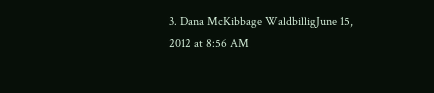3. Dana McKibbage WaldbilligJune 15, 2012 at 8:56 AM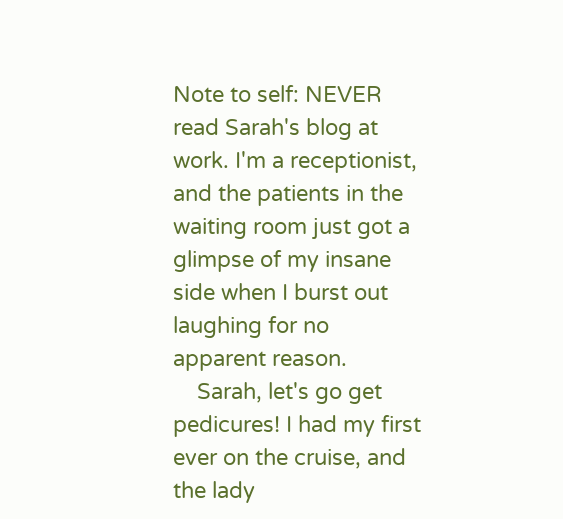Note to self: NEVER read Sarah's blog at work. I'm a receptionist, and the patients in the waiting room just got a glimpse of my insane side when I burst out laughing for no apparent reason.
    Sarah, let's go get pedicures! I had my first ever on the cruise, and the lady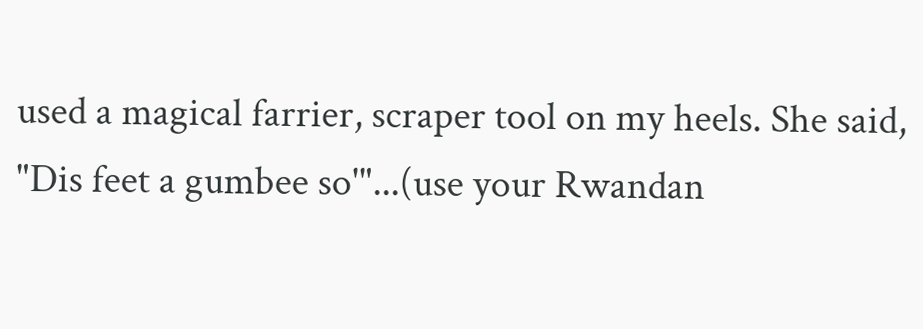used a magical farrier, scraper tool on my heels. She said, "Dis feet a gumbee so'"...(use your Rwandan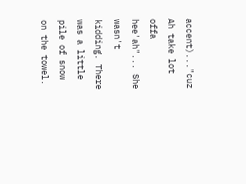accent)..."cuz Ah take lot offa hee'ah"... She wasn't kidding. There was a little pile of snow on the towel.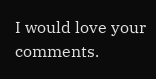I would love your comments.